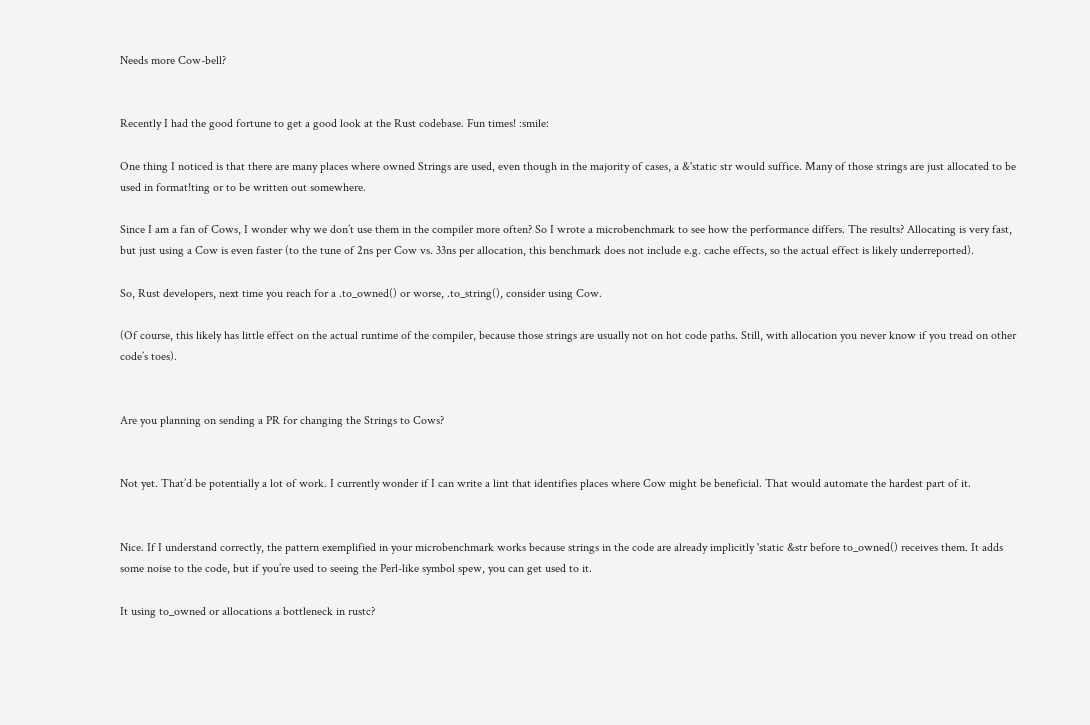Needs more Cow-bell?


Recently I had the good fortune to get a good look at the Rust codebase. Fun times! :smile:

One thing I noticed is that there are many places where owned Strings are used, even though in the majority of cases, a &'static str would suffice. Many of those strings are just allocated to be used in format!ting or to be written out somewhere.

Since I am a fan of Cows, I wonder why we don’t use them in the compiler more often? So I wrote a microbenchmark to see how the performance differs. The results? Allocating is very fast, but just using a Cow is even faster (to the tune of 2ns per Cow vs. 33ns per allocation, this benchmark does not include e.g. cache effects, so the actual effect is likely underreported).

So, Rust developers, next time you reach for a .to_owned() or worse, .to_string(), consider using Cow.

(Of course, this likely has little effect on the actual runtime of the compiler, because those strings are usually not on hot code paths. Still, with allocation you never know if you tread on other code’s toes).


Are you planning on sending a PR for changing the Strings to Cows?


Not yet. That’d be potentially a lot of work. I currently wonder if I can write a lint that identifies places where Cow might be beneficial. That would automate the hardest part of it.


Nice. If I understand correctly, the pattern exemplified in your microbenchmark works because strings in the code are already implicitly 'static &str before to_owned() receives them. It adds some noise to the code, but if you’re used to seeing the Perl-like symbol spew, you can get used to it.

It using to_owned or allocations a bottleneck in rustc?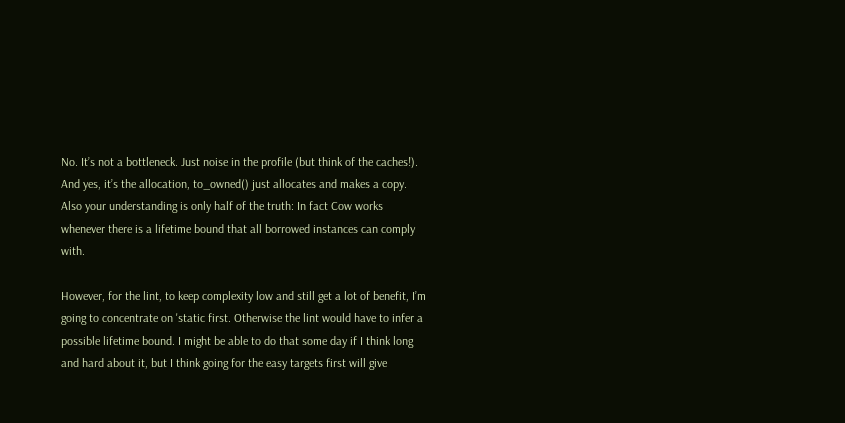No. It’s not a bottleneck. Just noise in the profile (but think of the caches!). And yes, it’s the allocation, to_owned() just allocates and makes a copy. Also your understanding is only half of the truth: In fact Cow works whenever there is a lifetime bound that all borrowed instances can comply with.

However, for the lint, to keep complexity low and still get a lot of benefit, I’m going to concentrate on 'static first. Otherwise the lint would have to infer a possible lifetime bound. I might be able to do that some day if I think long and hard about it, but I think going for the easy targets first will give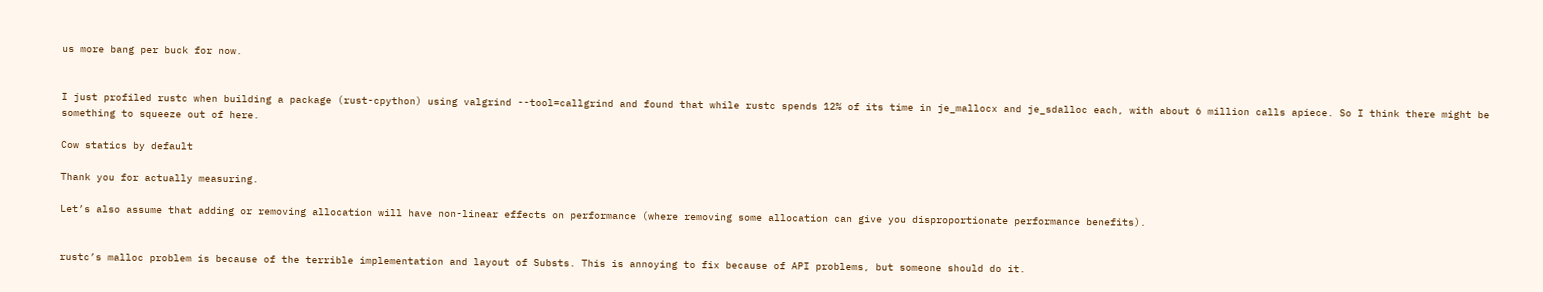us more bang per buck for now.


I just profiled rustc when building a package (rust-cpython) using valgrind --tool=callgrind and found that while rustc spends 12% of its time in je_mallocx and je_sdalloc each, with about 6 million calls apiece. So I think there might be something to squeeze out of here.

Cow statics by default

Thank you for actually measuring.

Let’s also assume that adding or removing allocation will have non-linear effects on performance (where removing some allocation can give you disproportionate performance benefits).


rustc’s malloc problem is because of the terrible implementation and layout of Substs. This is annoying to fix because of API problems, but someone should do it.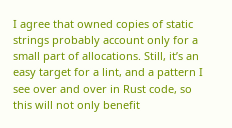I agree that owned copies of static strings probably account only for a small part of allocations. Still, it’s an easy target for a lint, and a pattern I see over and over in Rust code, so this will not only benefit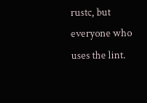rustc, but everyone who uses the lint.